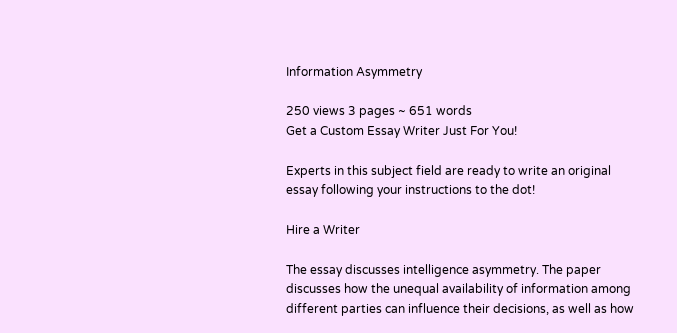Information Asymmetry

250 views 3 pages ~ 651 words
Get a Custom Essay Writer Just For You!

Experts in this subject field are ready to write an original essay following your instructions to the dot!

Hire a Writer

The essay discusses intelligence asymmetry. The paper discusses how the unequal availability of information among different parties can influence their decisions, as well as how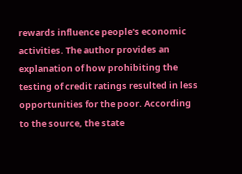rewards influence people's economic activities. The author provides an explanation of how prohibiting the testing of credit ratings resulted in less opportunities for the poor. According to the source, the state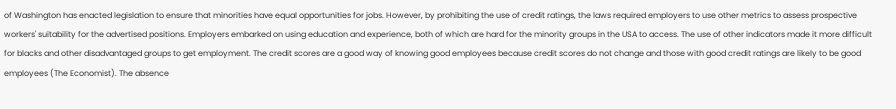of Washington has enacted legislation to ensure that minorities have equal opportunities for jobs. However, by prohibiting the use of credit ratings, the laws required employers to use other metrics to assess prospective workers' suitability for the advertised positions. Employers embarked on using education and experience, both of which are hard for the minority groups in the USA to access. The use of other indicators made it more difficult for blacks and other disadvantaged groups to get employment. The credit scores are a good way of knowing good employees because credit scores do not change and those with good credit ratings are likely to be good employees (The Economist). The absence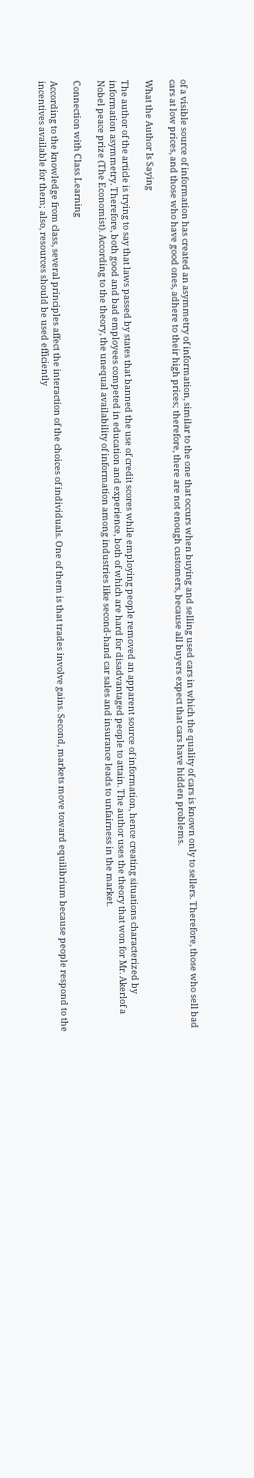of a visible source of information has created an asymmetry of information, similar to the one that occurs when buying and selling used cars in which the quality of cars is known only to sellers. Therefore, those who sell bad cars at low prices, and those who have good ones, adhere to their high prices; therefore, there are not enough customers, because all buyers expect that cars have hidden problems.

What the Author Is Saying

The author of the article is trying to say that laws passed by states that banned the use of credit scores while employing people removed an apparent source of information, hence creating situations characterized by information asymmetry. Therefore, both good and bad employees competed in education and experience, both of which are hard for disadvantaged people to attain. The author uses the theory that won for Mr. Akerlof a Nobel peace prize (The Economist). According to the theory, the unequal availability of information among industries like second-hand car sales and insurance leads to unfairness in the market.

Connection with Class Learning

According to the knowledge from class, several principles affect the interaction of the choices of individuals. One of them is that trades involve gains. Second, markets move toward equilibrium because people respond to the incentives available for them; also, resources should be used efficiently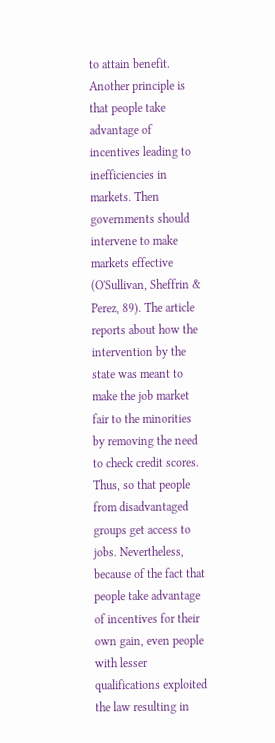to attain benefit. Another principle is that people take advantage of incentives leading to inefficiencies in markets. Then governments should intervene to make markets effective (O'Sullivan, Sheffrin & Perez, 89). The article reports about how the intervention by the state was meant to make the job market fair to the minorities by removing the need to check credit scores. Thus, so that people from disadvantaged groups get access to jobs. Nevertheless, because of the fact that people take advantage of incentives for their own gain, even people with lesser qualifications exploited the law resulting in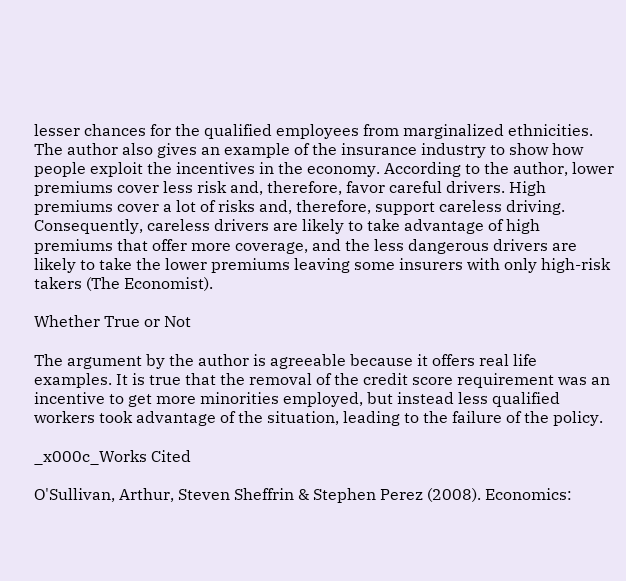lesser chances for the qualified employees from marginalized ethnicities. The author also gives an example of the insurance industry to show how people exploit the incentives in the economy. According to the author, lower premiums cover less risk and, therefore, favor careful drivers. High premiums cover a lot of risks and, therefore, support careless driving. Consequently, careless drivers are likely to take advantage of high premiums that offer more coverage, and the less dangerous drivers are likely to take the lower premiums leaving some insurers with only high-risk takers (The Economist).

Whether True or Not

The argument by the author is agreeable because it offers real life examples. It is true that the removal of the credit score requirement was an incentive to get more minorities employed, but instead less qualified workers took advantage of the situation, leading to the failure of the policy.

_x000c_Works Cited

O'Sullivan, Arthur, Steven Sheffrin & Stephen Perez (2008). Economics: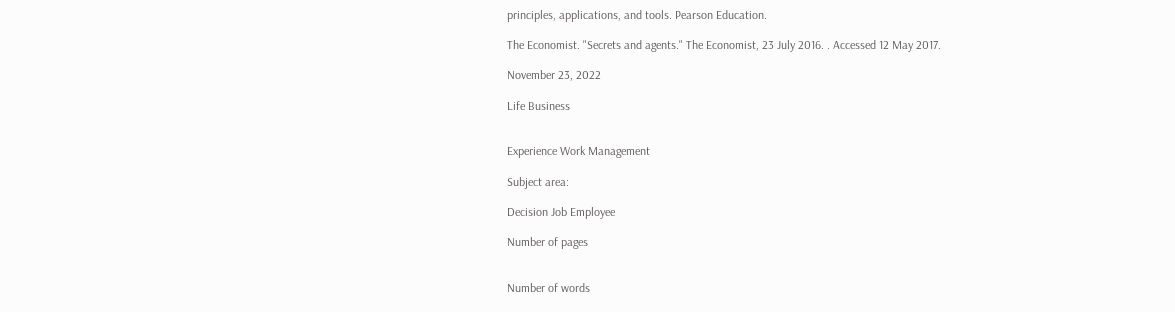principles, applications, and tools. Pearson Education.

The Economist. "Secrets and agents." The Economist, 23 July 2016. . Accessed 12 May 2017.

November 23, 2022

Life Business


Experience Work Management

Subject area:

Decision Job Employee

Number of pages


Number of words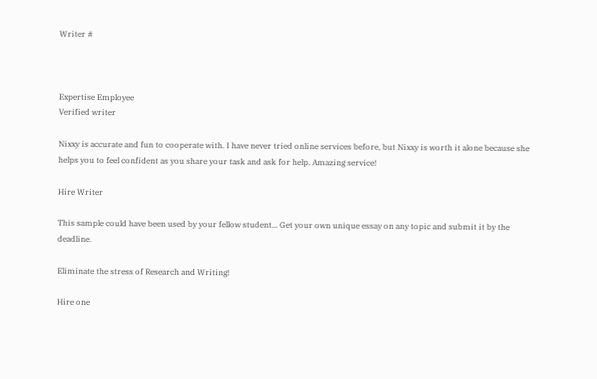Writer #



Expertise Employee
Verified writer

Nixxy is accurate and fun to cooperate with. I have never tried online services before, but Nixxy is worth it alone because she helps you to feel confident as you share your task and ask for help. Amazing service!

Hire Writer

This sample could have been used by your fellow student... Get your own unique essay on any topic and submit it by the deadline.

Eliminate the stress of Research and Writing!

Hire one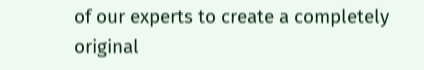of our experts to create a completely original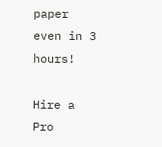paper even in 3 hours!

Hire a Pro